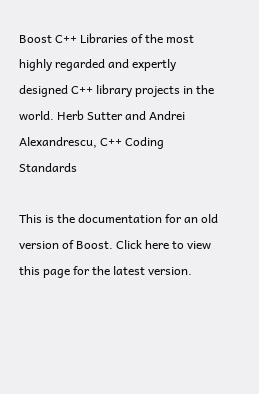Boost C++ Libraries of the most highly regarded and expertly designed C++ library projects in the world. Herb Sutter and Andrei Alexandrescu, C++ Coding Standards

This is the documentation for an old version of Boost. Click here to view this page for the latest version.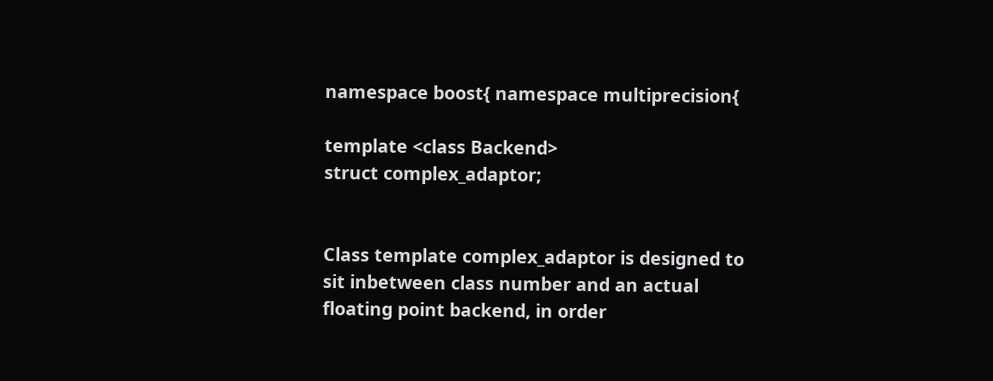namespace boost{ namespace multiprecision{

template <class Backend>
struct complex_adaptor;


Class template complex_adaptor is designed to sit inbetween class number and an actual floating point backend, in order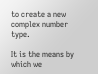to create a new complex number type.

It is the means by which we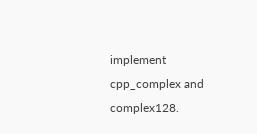implement cpp_complex and complex128.